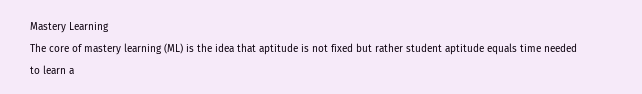Mastery Learning
The core of mastery learning (ML) is the idea that aptitude is not fixed but rather student aptitude equals time needed to learn a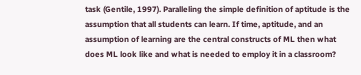task (Gentile, 1997). Paralleling the simple definition of aptitude is the assumption that all students can learn. If time, aptitude, and an assumption of learning are the central constructs of ML then what does ML look like and what is needed to employ it in a classroom?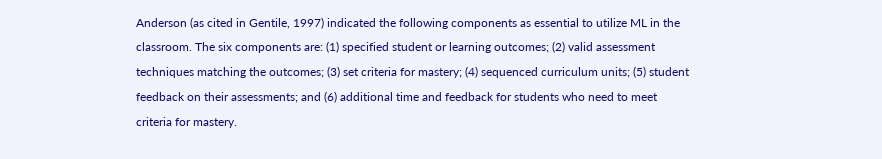Anderson (as cited in Gentile, 1997) indicated the following components as essential to utilize ML in the classroom. The six components are: (1) specified student or learning outcomes; (2) valid assessment techniques matching the outcomes; (3) set criteria for mastery; (4) sequenced curriculum units; (5) student feedback on their assessments; and (6) additional time and feedback for students who need to meet criteria for mastery.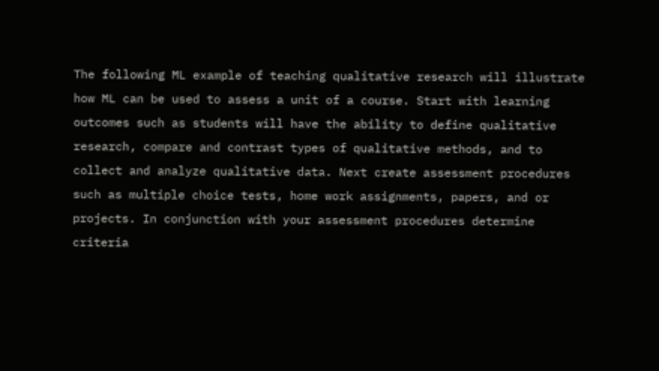The following ML example of teaching qualitative research will illustrate how ML can be used to assess a unit of a course. Start with learning outcomes such as students will have the ability to define qualitative research, compare and contrast types of qualitative methods, and to collect and analyze qualitative data. Next create assessment procedures such as multiple choice tests, home work assignments, papers, and or projects. In conjunction with your assessment procedures determine criteria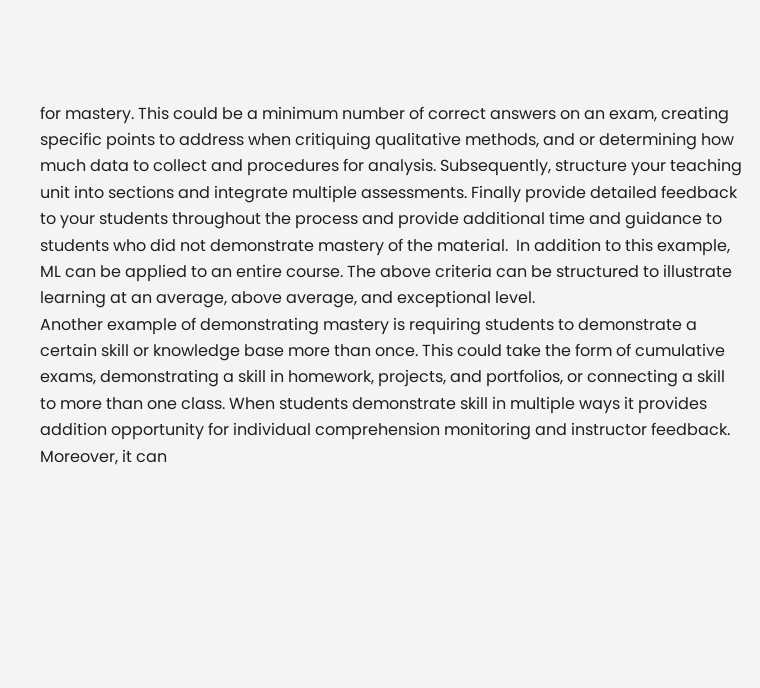for mastery. This could be a minimum number of correct answers on an exam, creating specific points to address when critiquing qualitative methods, and or determining how much data to collect and procedures for analysis. Subsequently, structure your teaching unit into sections and integrate multiple assessments. Finally provide detailed feedback to your students throughout the process and provide additional time and guidance to students who did not demonstrate mastery of the material.  In addition to this example, ML can be applied to an entire course. The above criteria can be structured to illustrate learning at an average, above average, and exceptional level.
Another example of demonstrating mastery is requiring students to demonstrate a certain skill or knowledge base more than once. This could take the form of cumulative exams, demonstrating a skill in homework, projects, and portfolios, or connecting a skill to more than one class. When students demonstrate skill in multiple ways it provides addition opportunity for individual comprehension monitoring and instructor feedback. Moreover, it can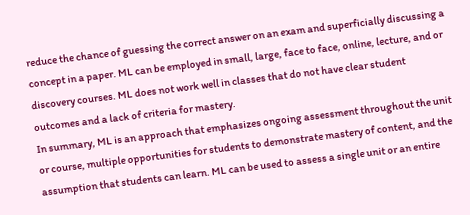reduce the chance of guessing the correct answer on an exam and superficially discussing a concept in a paper. ML can be employed in small, large, face to face, online, lecture, and or discovery courses. ML does not work well in classes that do not have clear student outcomes and a lack of criteria for mastery.
In summary, ML is an approach that emphasizes ongoing assessment throughout the unit or course, multiple opportunities for students to demonstrate mastery of content, and the assumption that students can learn. ML can be used to assess a single unit or an entire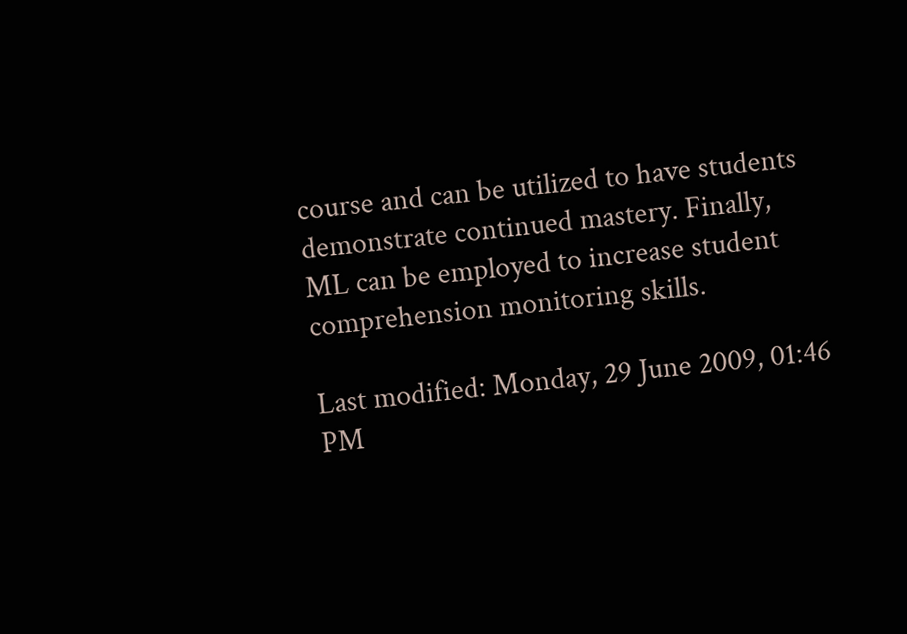course and can be utilized to have students demonstrate continued mastery. Finally, ML can be employed to increase student comprehension monitoring skills.

Last modified: Monday, 29 June 2009, 01:46 PM